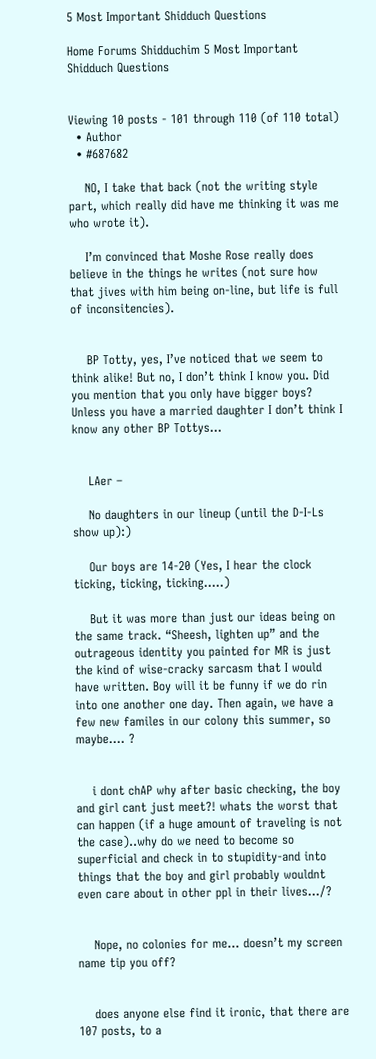5 Most Important Shidduch Questions

Home Forums Shidduchim 5 Most Important Shidduch Questions


Viewing 10 posts - 101 through 110 (of 110 total)
  • Author
  • #687682

    NO, I take that back (not the writing style part, which really did have me thinking it was me who wrote it).

    I’m convinced that Moshe Rose really does believe in the things he writes (not sure how that jives with him being on-line, but life is full of inconsitencies).


    BP Totty, yes, I’ve noticed that we seem to think alike! But no, I don’t think I know you. Did you mention that you only have bigger boys? Unless you have a married daughter I don’t think I know any other BP Tottys…


    LAer –

    No daughters in our lineup (until the D-I-Ls show up):)

    Our boys are 14-20 (Yes, I hear the clock ticking, ticking, ticking…..)

    But it was more than just our ideas being on the same track. “Sheesh, lighten up” and the outrageous identity you painted for MR is just the kind of wise-cracky sarcasm that I would have written. Boy will it be funny if we do rin into one another one day. Then again, we have a few new familes in our colony this summer, so maybe…. ?


    i dont chAP why after basic checking, the boy and girl cant just meet?! whats the worst that can happen (if a huge amount of traveling is not the case)..why do we need to become so superficial and check in to stupidity-and into things that the boy and girl probably wouldnt even care about in other ppl in their lives…/?


    Nope, no colonies for me… doesn’t my screen name tip you off?


    does anyone else find it ironic, that there are 107 posts, to a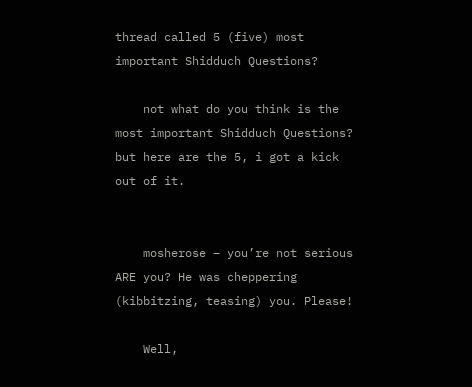thread called 5 (five) most important Shidduch Questions?

    not what do you think is the most important Shidduch Questions? but here are the 5, i got a kick out of it.


    mosherose – you’re not serious ARE you? He was cheppering (kibbitzing, teasing) you. Please!

    Well,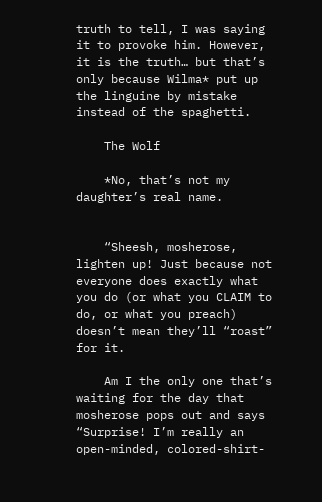truth to tell, I was saying it to provoke him. However, it is the truth… but that’s only because Wilma* put up the linguine by mistake instead of the spaghetti.

    The Wolf

    *No, that’s not my daughter’s real name.


    “Sheesh, mosherose, lighten up! Just because not everyone does exactly what you do (or what you CLAIM to do, or what you preach) doesn’t mean they’ll “roast” for it.

    Am I the only one that’s waiting for the day that mosherose pops out and says “Surprise! I’m really an open-minded, colored-shirt-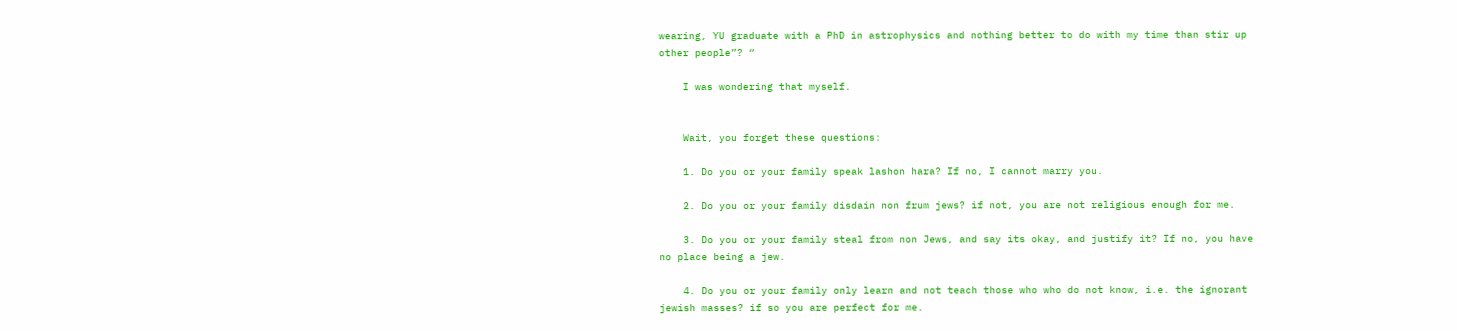wearing, YU graduate with a PhD in astrophysics and nothing better to do with my time than stir up other people”? “

    I was wondering that myself.


    Wait, you forget these questions:

    1. Do you or your family speak lashon hara? If no, I cannot marry you.

    2. Do you or your family disdain non frum jews? if not, you are not religious enough for me.

    3. Do you or your family steal from non Jews, and say its okay, and justify it? If no, you have no place being a jew.

    4. Do you or your family only learn and not teach those who who do not know, i.e. the ignorant jewish masses? if so you are perfect for me.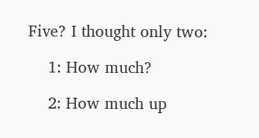Five? I thought only two:

    1: How much?

    2: How much up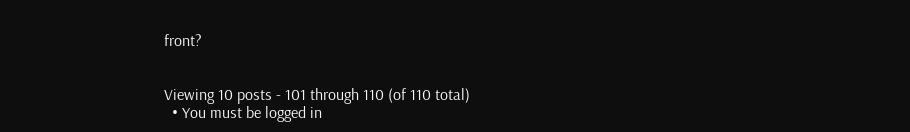front?


Viewing 10 posts - 101 through 110 (of 110 total)
  • You must be logged in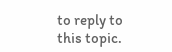to reply to this topic.